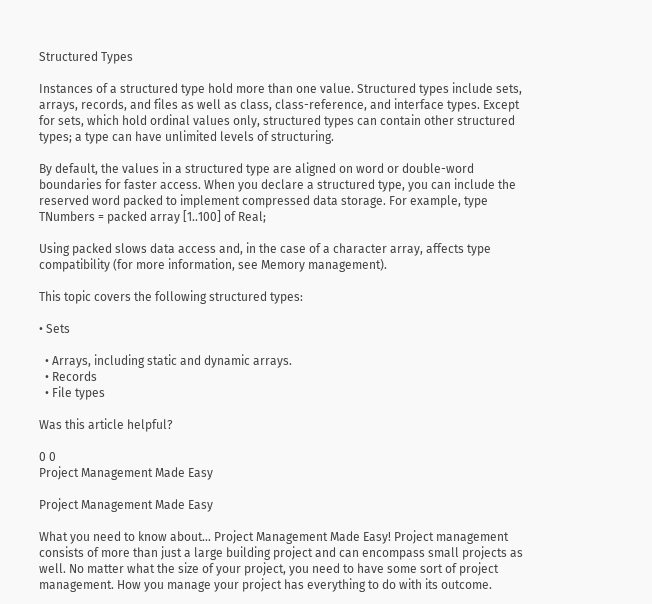Structured Types

Instances of a structured type hold more than one value. Structured types include sets, arrays, records, and files as well as class, class-reference, and interface types. Except for sets, which hold ordinal values only, structured types can contain other structured types; a type can have unlimited levels of structuring.

By default, the values in a structured type are aligned on word or double-word boundaries for faster access. When you declare a structured type, you can include the reserved word packed to implement compressed data storage. For example, type TNumbers = packed array [1..100] of Real;

Using packed slows data access and, in the case of a character array, affects type compatibility (for more information, see Memory management).

This topic covers the following structured types:

• Sets

  • Arrays, including static and dynamic arrays.
  • Records
  • File types

Was this article helpful?

0 0
Project Management Made Easy

Project Management Made Easy

What you need to know about… Project Management Made Easy! Project management consists of more than just a large building project and can encompass small projects as well. No matter what the size of your project, you need to have some sort of project management. How you manage your project has everything to do with its outcome.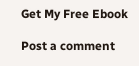Get My Free Ebook

Post a comment